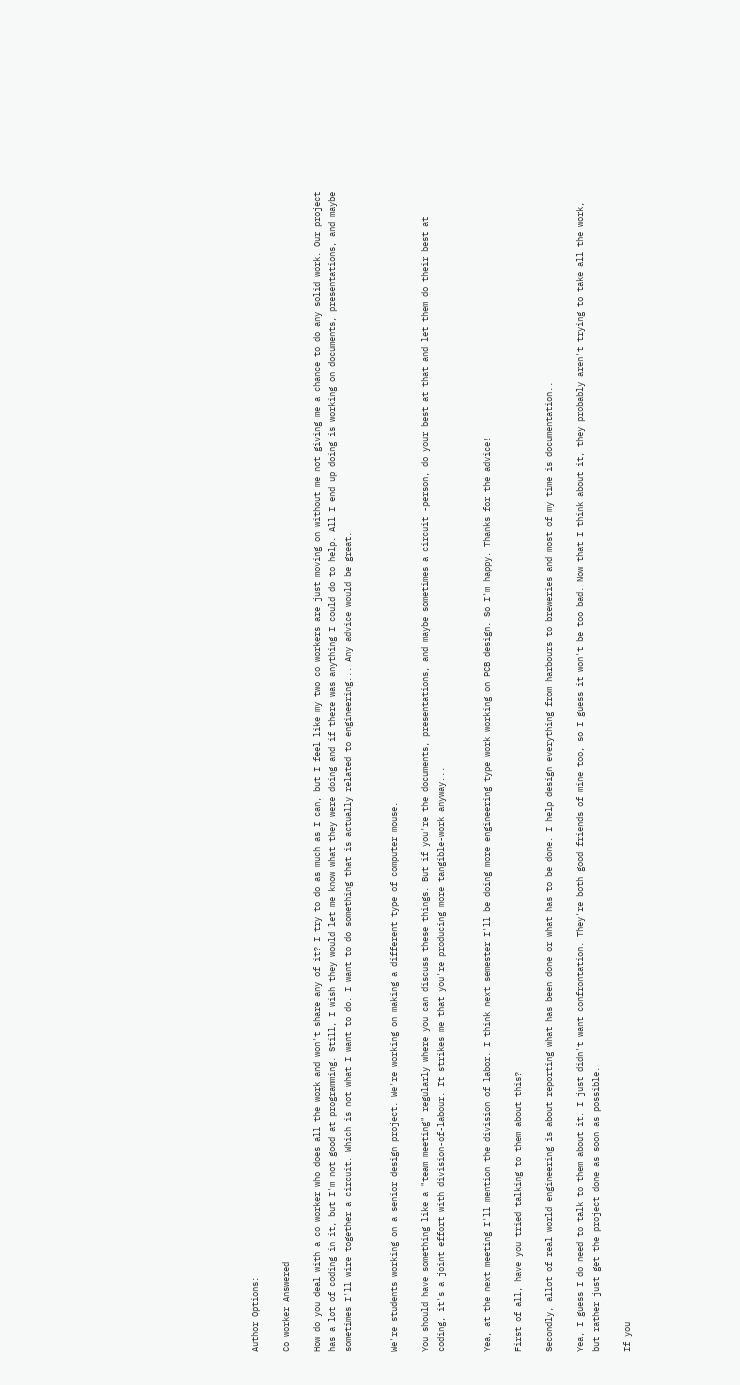Author Options:

Co worker Answered

How do you deal with a co worker who does all the work and won't share any of it? I try to do as much as I can, but I feel like my two co workers are just moving on without me not giving me a chance to do any solid work. Our project has a lot of coding in it, but I'm not good at programming. Still, I wish they would let me know what they were doing and if there was anything I could do to help. All I end up doing is working on documents, presentations, and maybe sometimes I'll wire together a circuit. Which is not what I want to do. I want to do something that is actually related to engineering... Any advice would be great.


We're students working on a senior design project. We're working on making a different type of computer mouse.

You should have something like a "team meeting" regularly where you can discuss these things. But if you're the documents, presentations, and maybe sometimes a circuit -person, do your best at that and let them do their best at coding, it's a joint effort with division-of-labour. It strikes me that you're producing more tangible-work anyway...


Yea, at the next meeting I'll mention the division of labor. I think next semester I'll be doing more engineering type work working on PCB design. So I'm happy. Thanks for the advice!

First of all, have you tried talking to them about this?

Secondly, allot of real world engineering is about reporting what has been done or what has to be done. I help design everything from harbours to breweries and most of my time is documentation..

Yea, I guess I do need to talk to them about it. I just didn't want confrontation. They're both good friends of mine too, so I guess it won't be too bad. Now that I think about it, they probably aren't trying to take all the work, but rather just get the project done as soon as possible.

If you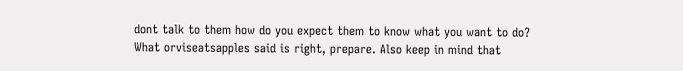dont talk to them how do you expect them to know what you want to do? What orviseatsapples said is right, prepare. Also keep in mind that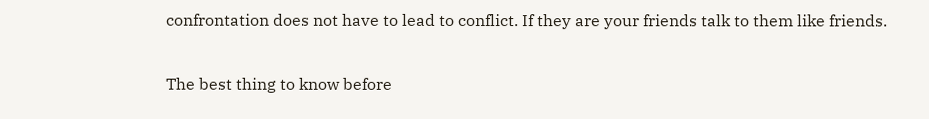confrontation does not have to lead to conflict. If they are your friends talk to them like friends.

The best thing to know before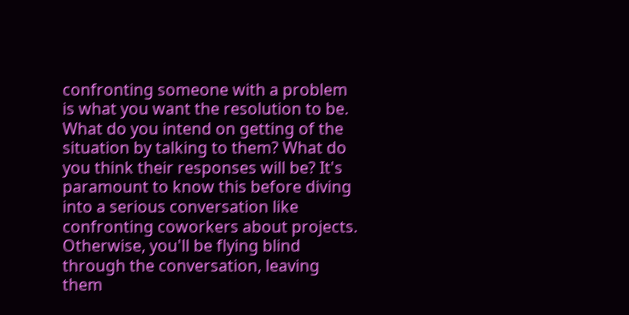confronting someone with a problem is what you want the resolution to be. What do you intend on getting of the situation by talking to them? What do you think their responses will be? It's paramount to know this before diving into a serious conversation like confronting coworkers about projects. Otherwise, you'll be flying blind through the conversation, leaving them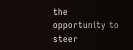the opportunity to steer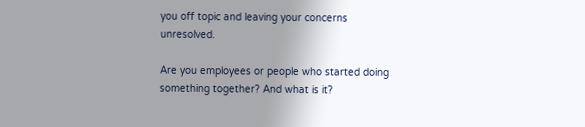you off topic and leaving your concerns unresolved.

Are you employees or people who started doing something together? And what is it?